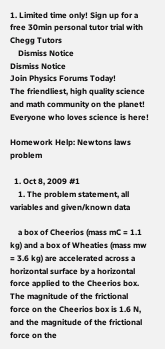1. Limited time only! Sign up for a free 30min personal tutor trial with Chegg Tutors
    Dismiss Notice
Dismiss Notice
Join Physics Forums Today!
The friendliest, high quality science and math community on the planet! Everyone who loves science is here!

Homework Help: Newtons laws problem

  1. Oct 8, 2009 #1
    1. The problem statement, all variables and given/known data

    a box of Cheerios (mass mC = 1.1 kg) and a box of Wheaties (mass mw = 3.6 kg) are accelerated across a horizontal surface by a horizontal force applied to the Cheerios box. The magnitude of the frictional force on the Cheerios box is 1.6 N, and the magnitude of the frictional force on the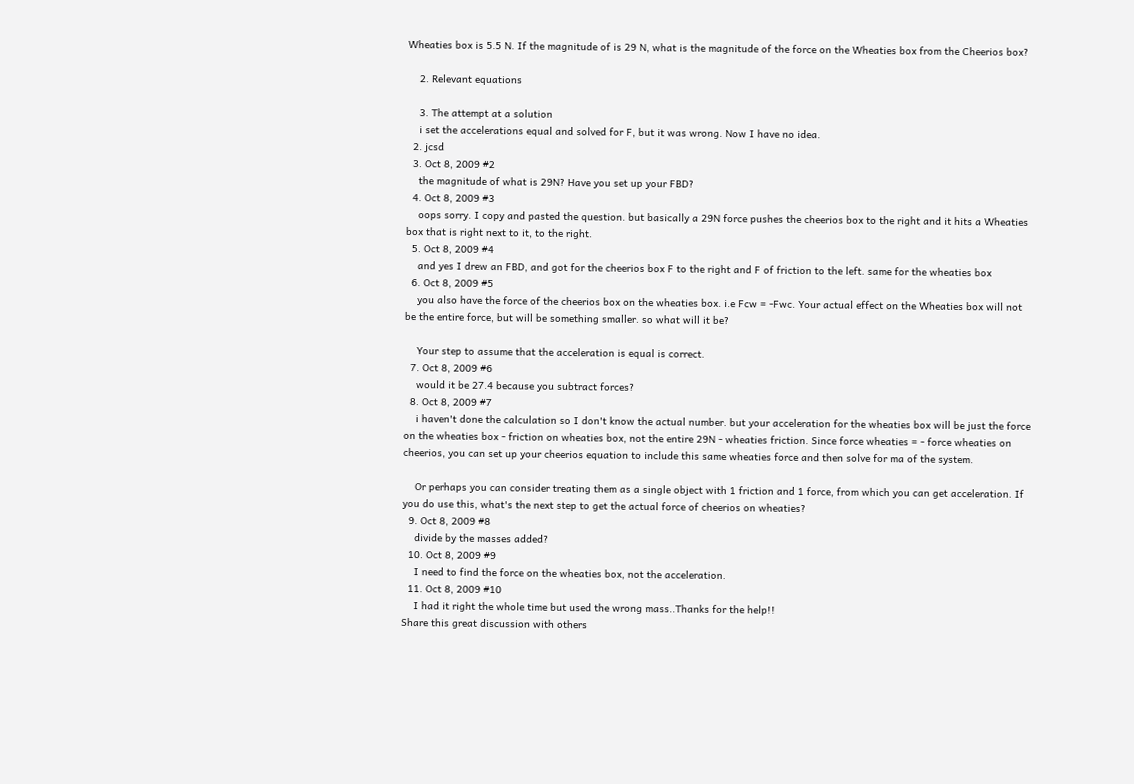Wheaties box is 5.5 N. If the magnitude of is 29 N, what is the magnitude of the force on the Wheaties box from the Cheerios box?

    2. Relevant equations

    3. The attempt at a solution
    i set the accelerations equal and solved for F, but it was wrong. Now I have no idea.
  2. jcsd
  3. Oct 8, 2009 #2
    the magnitude of what is 29N? Have you set up your FBD?
  4. Oct 8, 2009 #3
    oops sorry. I copy and pasted the question. but basically a 29N force pushes the cheerios box to the right and it hits a Wheaties box that is right next to it, to the right.
  5. Oct 8, 2009 #4
    and yes I drew an FBD, and got for the cheerios box F to the right and F of friction to the left. same for the wheaties box
  6. Oct 8, 2009 #5
    you also have the force of the cheerios box on the wheaties box. i.e Fcw = -Fwc. Your actual effect on the Wheaties box will not be the entire force, but will be something smaller. so what will it be?

    Your step to assume that the acceleration is equal is correct.
  7. Oct 8, 2009 #6
    would it be 27.4 because you subtract forces?
  8. Oct 8, 2009 #7
    i haven't done the calculation so I don't know the actual number. but your acceleration for the wheaties box will be just the force on the wheaties box - friction on wheaties box, not the entire 29N - wheaties friction. Since force wheaties = - force wheaties on cheerios, you can set up your cheerios equation to include this same wheaties force and then solve for ma of the system.

    Or perhaps you can consider treating them as a single object with 1 friction and 1 force, from which you can get acceleration. If you do use this, what's the next step to get the actual force of cheerios on wheaties?
  9. Oct 8, 2009 #8
    divide by the masses added?
  10. Oct 8, 2009 #9
    I need to find the force on the wheaties box, not the acceleration.
  11. Oct 8, 2009 #10
    I had it right the whole time but used the wrong mass..Thanks for the help!!
Share this great discussion with others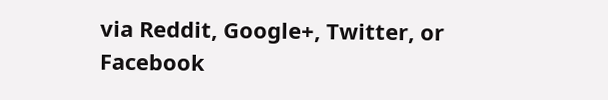via Reddit, Google+, Twitter, or Facebook